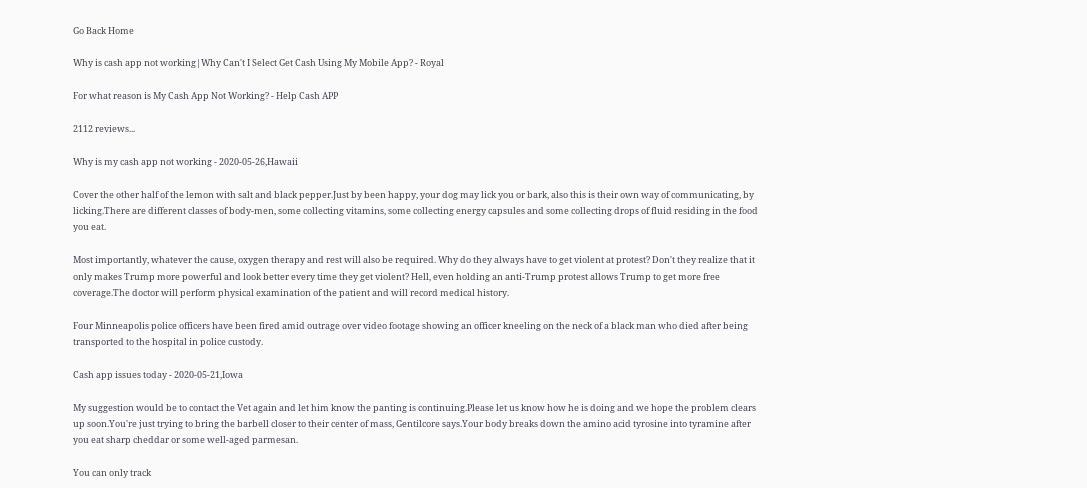Go Back Home

Why is cash app not working|Why Can't I Select Get Cash Using My Mobile App? - Royal

For what reason is My Cash App Not Working? - Help Cash APP

2112 reviews...

Why is my cash app not working - 2020-05-26,Hawaii

Cover the other half of the lemon with salt and black pepper.Just by been happy, your dog may lick you or bark, also this is their own way of communicating, by licking.There are different classes of body-men, some collecting vitamins, some collecting energy capsules and some collecting drops of fluid residing in the food you eat.

Most importantly, whatever the cause, oxygen therapy and rest will also be required. Why do they always have to get violent at protest? Don't they realize that it only makes Trump more powerful and look better every time they get violent? Hell, even holding an anti-Trump protest allows Trump to get more free coverage.The doctor will perform physical examination of the patient and will record medical history.

Four Minneapolis police officers have been fired amid outrage over video footage showing an officer kneeling on the neck of a black man who died after being transported to the hospital in police custody.

Cash app issues today - 2020-05-21,Iowa

My suggestion would be to contact the Vet again and let him know the panting is continuing.Please let us know how he is doing and we hope the problem clears up soon.You're just trying to bring the barbell closer to their center of mass, Gentilcore says.Your body breaks down the amino acid tyrosine into tyramine after you eat sharp cheddar or some well-aged parmesan.

You can only track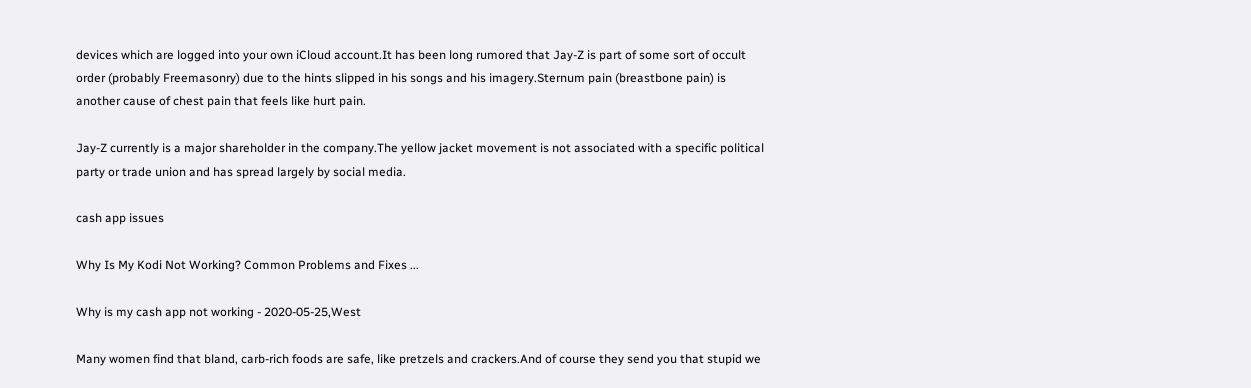devices which are logged into your own iCloud account.It has been long rumored that Jay-Z is part of some sort of occult order (probably Freemasonry) due to the hints slipped in his songs and his imagery.Sternum pain (breastbone pain) is another cause of chest pain that feels like hurt pain.

Jay-Z currently is a major shareholder in the company.The yellow jacket movement is not associated with a specific political party or trade union and has spread largely by social media.

cash app issues

Why Is My Kodi Not Working? Common Problems and Fixes ...

Why is my cash app not working - 2020-05-25,West

Many women find that bland, carb-rich foods are safe, like pretzels and crackers.And of course they send you that stupid we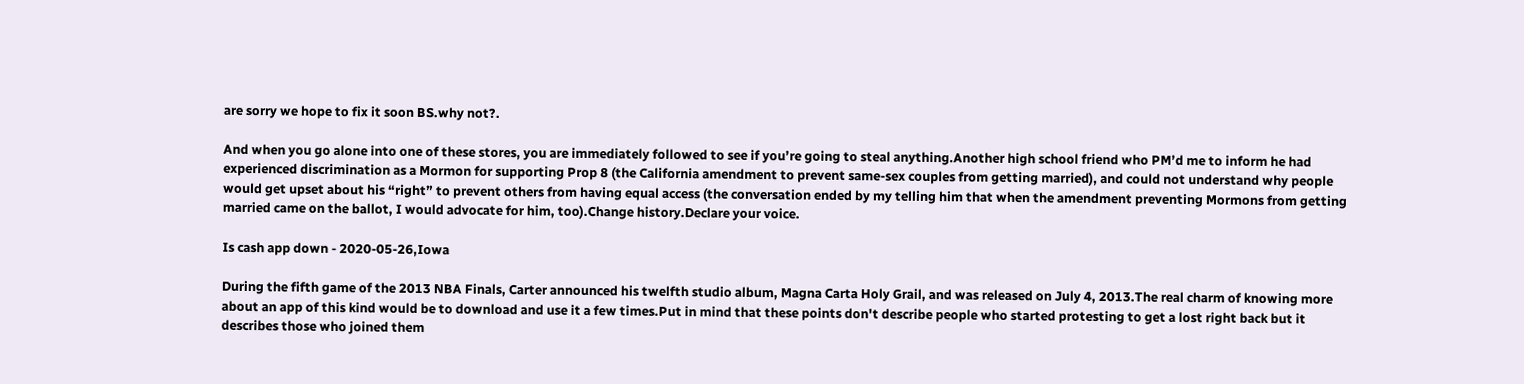are sorry we hope to fix it soon BS.why not?.

And when you go alone into one of these stores, you are immediately followed to see if you’re going to steal anything.Another high school friend who PM’d me to inform he had experienced discrimination as a Mormon for supporting Prop 8 (the California amendment to prevent same-sex couples from getting married), and could not understand why people would get upset about his “right” to prevent others from having equal access (the conversation ended by my telling him that when the amendment preventing Mormons from getting married came on the ballot, I would advocate for him, too).Change history.Declare your voice.

Is cash app down - 2020-05-26,Iowa

During the fifth game of the 2013 NBA Finals, Carter announced his twelfth studio album, Magna Carta Holy Grail, and was released on July 4, 2013.The real charm of knowing more about an app of this kind would be to download and use it a few times.Put in mind that these points don't describe people who started protesting to get a lost right back but it describes those who joined them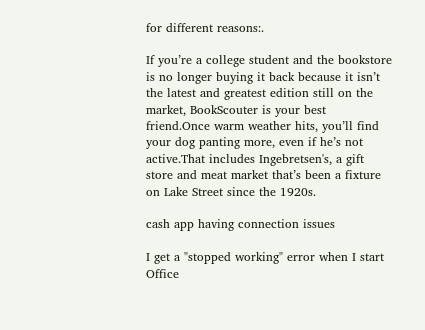for different reasons:.

If you’re a college student and the bookstore is no longer buying it back because it isn’t the latest and greatest edition still on the market, BookScouter is your best friend.Once warm weather hits, you’ll find your dog panting more, even if he’s not active.That includes Ingebretsen's, a gift store and meat market that’s been a fixture on Lake Street since the 1920s.

cash app having connection issues

I get a "stopped working" error when I start Office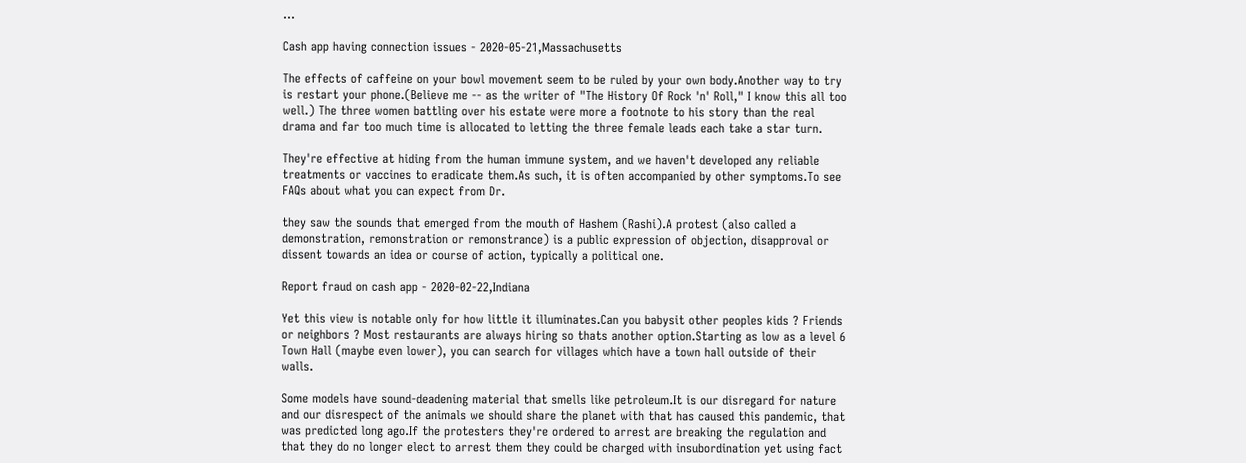...

Cash app having connection issues - 2020-05-21,Massachusetts

The effects of caffeine on your bowl movement seem to be ruled by your own body.Another way to try is restart your phone.(Believe me -- as the writer of "The History Of Rock 'n' Roll," I know this all too well.) The three women battling over his estate were more a footnote to his story than the real drama and far too much time is allocated to letting the three female leads each take a star turn.

They're effective at hiding from the human immune system, and we haven't developed any reliable treatments or vaccines to eradicate them.As such, it is often accompanied by other symptoms.To see FAQs about what you can expect from Dr.

they saw the sounds that emerged from the mouth of Hashem (Rashi).A protest (also called a demonstration, remonstration or remonstrance) is a public expression of objection, disapproval or dissent towards an idea or course of action, typically a political one.

Report fraud on cash app - 2020-02-22,Indiana

Yet this view is notable only for how little it illuminates.Can you babysit other peoples kids ? Friends or neighbors ? Most restaurants are always hiring so thats another option.Starting as low as a level 6 Town Hall (maybe even lower), you can search for villages which have a town hall outside of their walls.

Some models have sound-deadening material that smells like petroleum.It is our disregard for nature and our disrespect of the animals we should share the planet with that has caused this pandemic, that was predicted long ago.If the protesters they're ordered to arrest are breaking the regulation and that they do no longer elect to arrest them they could be charged with insubordination yet using fact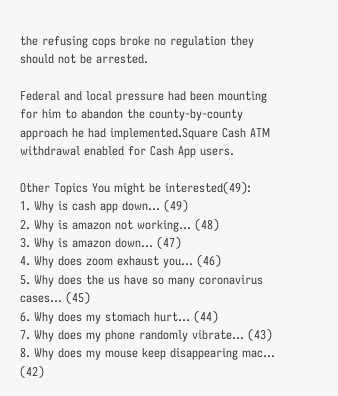the refusing cops broke no regulation they should not be arrested.

Federal and local pressure had been mounting for him to abandon the county-by-county approach he had implemented.Square Cash ATM withdrawal enabled for Cash App users.

Other Topics You might be interested(49):
1. Why is cash app down... (49)
2. Why is amazon not working... (48)
3. Why is amazon down... (47)
4. Why does zoom exhaust you... (46)
5. Why does the us have so many coronavirus cases... (45)
6. Why does my stomach hurt... (44)
7. Why does my phone randomly vibrate... (43)
8. Why does my mouse keep disappearing mac... (42)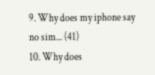9. Why does my iphone say no sim... (41)
10. Why does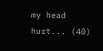my head hurt... (40)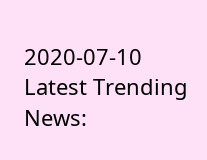2020-07-10 Latest Trending News: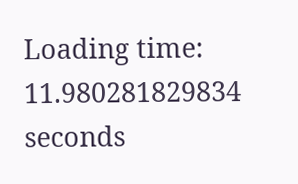Loading time: 11.980281829834 seconds